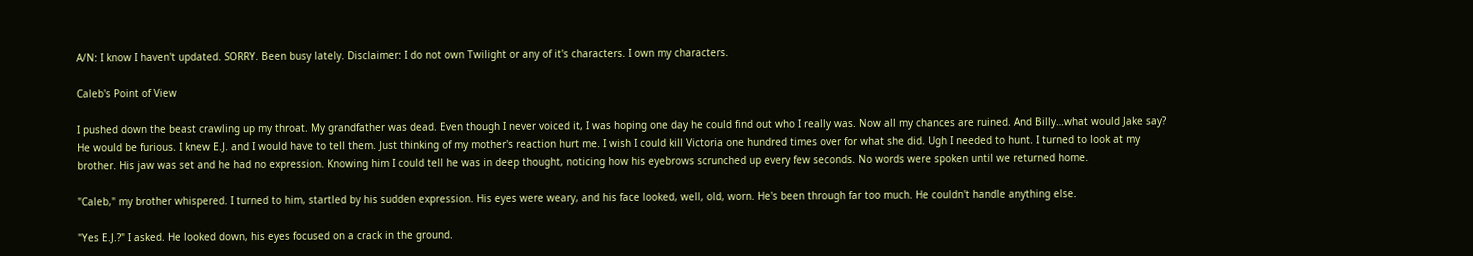A/N: I know I haven't updated. SORRY. Been busy lately. Disclaimer: I do not own Twilight or any of it's characters. I own my characters.

Caleb's Point of View

I pushed down the beast crawling up my throat. My grandfather was dead. Even though I never voiced it, I was hoping one day he could find out who I really was. Now all my chances are ruined. And Billy…what would Jake say? He would be furious. I knew E.J. and I would have to tell them. Just thinking of my mother's reaction hurt me. I wish I could kill Victoria one hundred times over for what she did. Ugh I needed to hunt. I turned to look at my brother. His jaw was set and he had no expression. Knowing him I could tell he was in deep thought, noticing how his eyebrows scrunched up every few seconds. No words were spoken until we returned home.

"Caleb," my brother whispered. I turned to him, startled by his sudden expression. His eyes were weary, and his face looked, well, old, worn. He's been through far too much. He couldn't handle anything else.

"Yes E.J.?" I asked. He looked down, his eyes focused on a crack in the ground.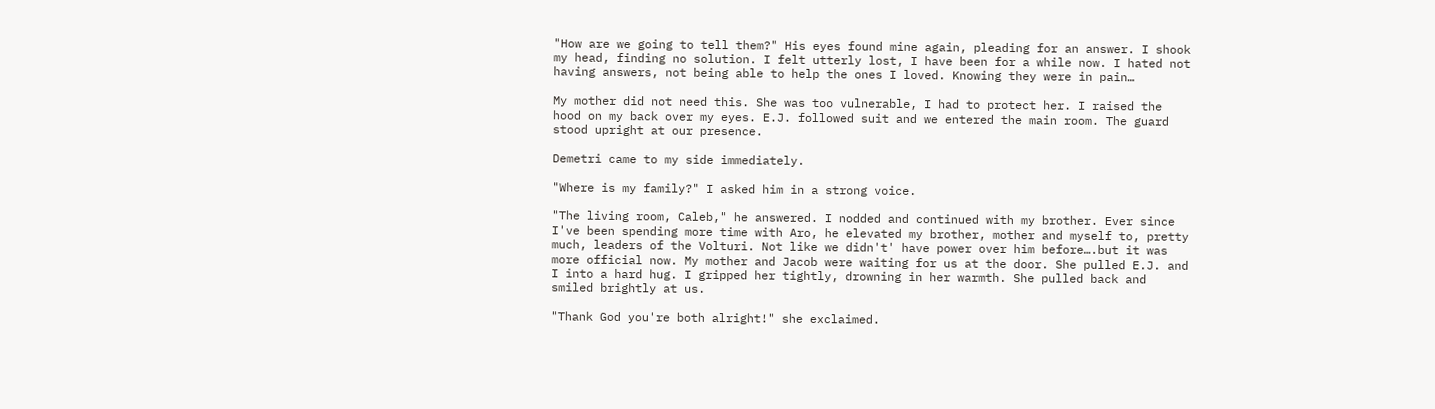"How are we going to tell them?" His eyes found mine again, pleading for an answer. I shook my head, finding no solution. I felt utterly lost, I have been for a while now. I hated not having answers, not being able to help the ones I loved. Knowing they were in pain…

My mother did not need this. She was too vulnerable, I had to protect her. I raised the hood on my back over my eyes. E.J. followed suit and we entered the main room. The guard stood upright at our presence.

Demetri came to my side immediately.

"Where is my family?" I asked him in a strong voice.

"The living room, Caleb," he answered. I nodded and continued with my brother. Ever since I've been spending more time with Aro, he elevated my brother, mother and myself to, pretty much, leaders of the Volturi. Not like we didn't' have power over him before….but it was more official now. My mother and Jacob were waiting for us at the door. She pulled E.J. and I into a hard hug. I gripped her tightly, drowning in her warmth. She pulled back and smiled brightly at us.

"Thank God you're both alright!" she exclaimed.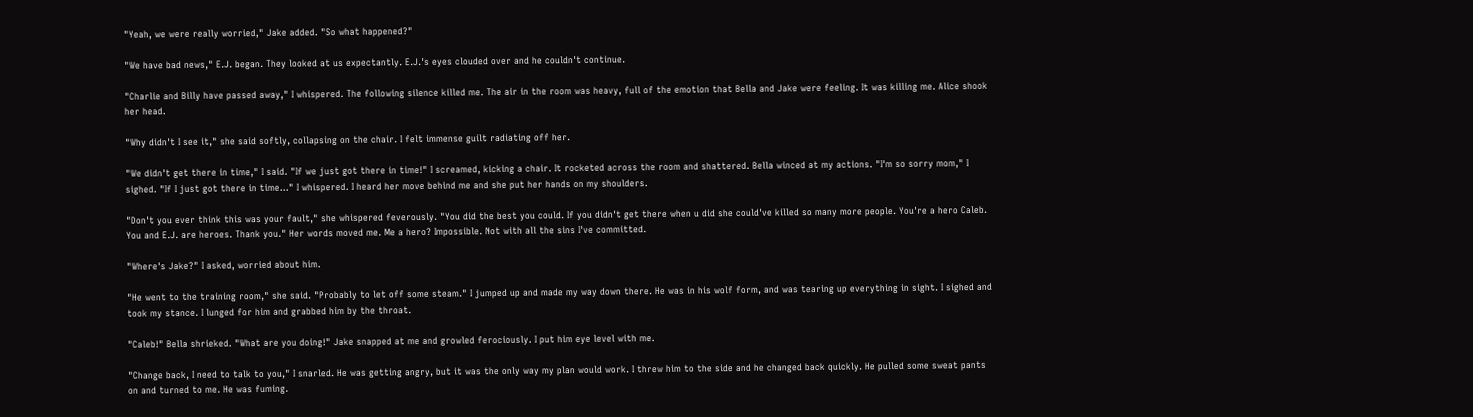"Yeah, we were really worried," Jake added. "So what happened?"

"We have bad news," E.J. began. They looked at us expectantly. E.J.'s eyes clouded over and he couldn't continue.

"Charlie and Billy have passed away," I whispered. The following silence killed me. The air in the room was heavy, full of the emotion that Bella and Jake were feeling. It was killing me. Alice shook her head.

"Why didn't I see it," she said softly, collapsing on the chair. I felt immense guilt radiating off her.

"We didn't get there in time," I said. "If we just got there in time!" I screamed, kicking a chair. It rocketed across the room and shattered. Bella winced at my actions. "I'm so sorry mom," I sighed. "If I just got there in time…" I whispered. I heard her move behind me and she put her hands on my shoulders.

"Don't you ever think this was your fault," she whispered feverously. "You did the best you could. If you didn't get there when u did she could've killed so many more people. You're a hero Caleb. You and E.J. are heroes. Thank you." Her words moved me. Me a hero? Impossible. Not with all the sins I've committed.

"Where's Jake?" I asked, worried about him.

"He went to the training room," she said. "Probably to let off some steam." I jumped up and made my way down there. He was in his wolf form, and was tearing up everything in sight. I sighed and took my stance. I lunged for him and grabbed him by the throat.

"Caleb!" Bella shrieked. "What are you doing!" Jake snapped at me and growled ferociously. I put him eye level with me.

"Change back, I need to talk to you," I snarled. He was getting angry, but it was the only way my plan would work. I threw him to the side and he changed back quickly. He pulled some sweat pants on and turned to me. He was fuming.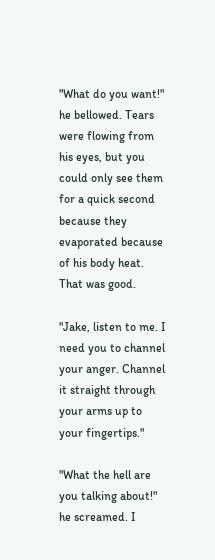"What do you want!" he bellowed. Tears were flowing from his eyes, but you could only see them for a quick second because they evaporated because of his body heat. That was good.

"Jake, listen to me. I need you to channel your anger. Channel it straight through your arms up to your fingertips."

"What the hell are you talking about!" he screamed. I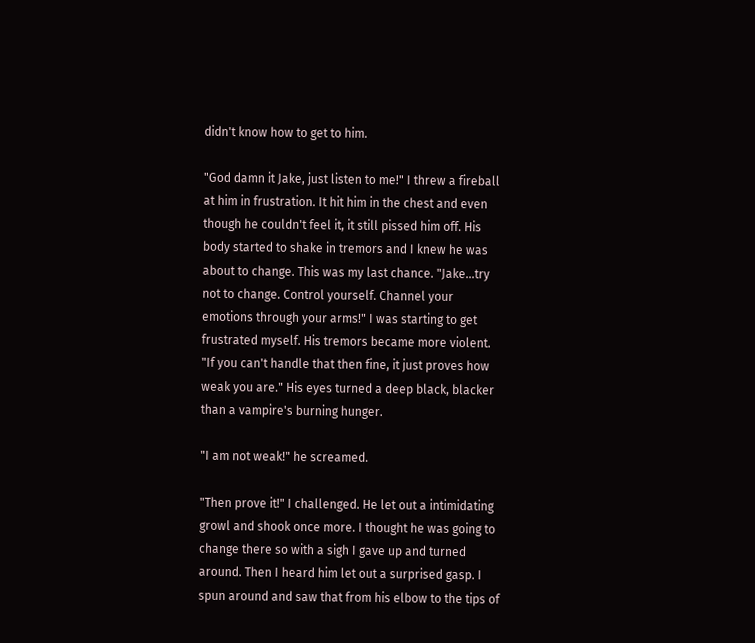didn't know how to get to him.

"God damn it Jake, just listen to me!" I threw a fireball at him in frustration. It hit him in the chest and even though he couldn't feel it, it still pissed him off. His body started to shake in tremors and I knew he was about to change. This was my last chance. "Jake…try not to change. Control yourself. Channel your emotions through your arms!" I was starting to get frustrated myself. His tremors became more violent. "If you can't handle that then fine, it just proves how weak you are." His eyes turned a deep black, blacker than a vampire's burning hunger.

"I am not weak!" he screamed.

"Then prove it!" I challenged. He let out a intimidating growl and shook once more. I thought he was going to change there so with a sigh I gave up and turned around. Then I heard him let out a surprised gasp. I spun around and saw that from his elbow to the tips of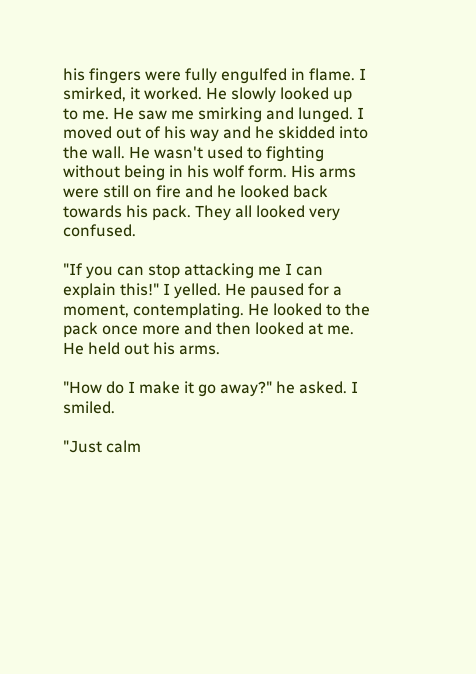his fingers were fully engulfed in flame. I smirked, it worked. He slowly looked up to me. He saw me smirking and lunged. I moved out of his way and he skidded into the wall. He wasn't used to fighting without being in his wolf form. His arms were still on fire and he looked back towards his pack. They all looked very confused.

"If you can stop attacking me I can explain this!" I yelled. He paused for a moment, contemplating. He looked to the pack once more and then looked at me. He held out his arms.

"How do I make it go away?" he asked. I smiled.

"Just calm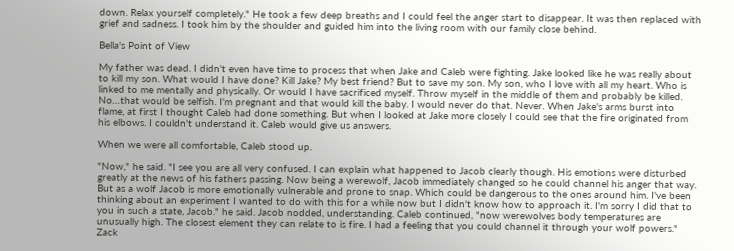down. Relax yourself completely." He took a few deep breaths and I could feel the anger start to disappear. It was then replaced with grief and sadness. I took him by the shoulder and guided him into the living room with our family close behind.

Bella's Point of View

My father was dead. I didn't even have time to process that when Jake and Caleb were fighting. Jake looked like he was really about to kill my son. What would I have done? Kill Jake? My best friend? But to save my son. My son, who I love with all my heart. Who is linked to me mentally and physically. Or would I have sacrificed myself. Throw myself in the middle of them and probably be killed. No…that would be selfish. I'm pregnant and that would kill the baby. I would never do that. Never. When Jake's arms burst into flame, at first I thought Caleb had done something. But when I looked at Jake more closely I could see that the fire originated from his elbows. I couldn't understand it. Caleb would give us answers.

When we were all comfortable, Caleb stood up.

"Now," he said. "I see you are all very confused. I can explain what happened to Jacob clearly though. His emotions were disturbed greatly at the news of his fathers passing. Now being a werewolf, Jacob immediately changed so he could channel his anger that way. But as a wolf Jacob is more emotionally vulnerable and prone to snap. Which could be dangerous to the ones around him. I've been thinking about an experiment I wanted to do with this for a while now but I didn't know how to approach it. I'm sorry I did that to you in such a state, Jacob." he said. Jacob nodded, understanding. Caleb continued, "now werewolves body temperatures are unusually high. The closest element they can relate to is fire. I had a feeling that you could channel it through your wolf powers." Zack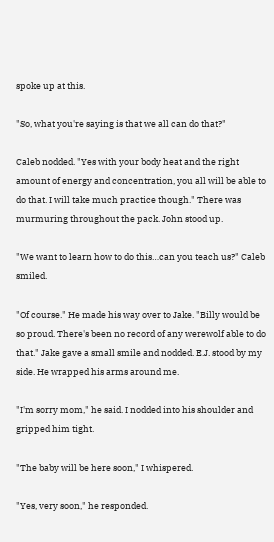spoke up at this.

"So, what you're saying is that we all can do that?"

Caleb nodded. "Yes with your body heat and the right amount of energy and concentration, you all will be able to do that. I will take much practice though." There was murmuring throughout the pack. John stood up.

"We want to learn how to do this…can you teach us?" Caleb smiled.

"Of course." He made his way over to Jake. "Billy would be so proud. There's been no record of any werewolf able to do that." Jake gave a small smile and nodded. E.J. stood by my side. He wrapped his arms around me.

"I'm sorry mom," he said. I nodded into his shoulder and gripped him tight.

"The baby will be here soon," I whispered.

"Yes, very soon," he responded.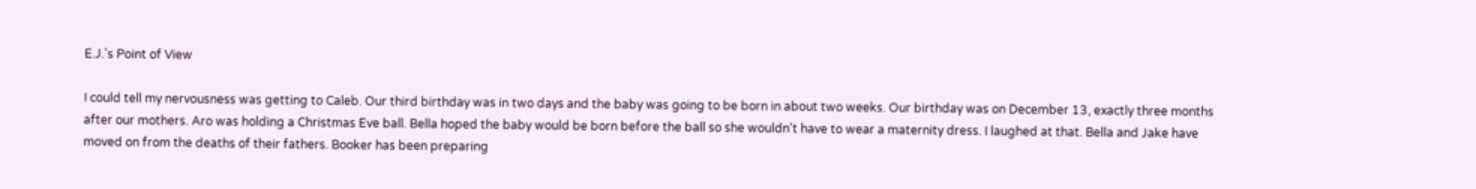E.J.'s Point of View

I could tell my nervousness was getting to Caleb. Our third birthday was in two days and the baby was going to be born in about two weeks. Our birthday was on December 13, exactly three months after our mothers. Aro was holding a Christmas Eve ball. Bella hoped the baby would be born before the ball so she wouldn't have to wear a maternity dress. I laughed at that. Bella and Jake have moved on from the deaths of their fathers. Booker has been preparing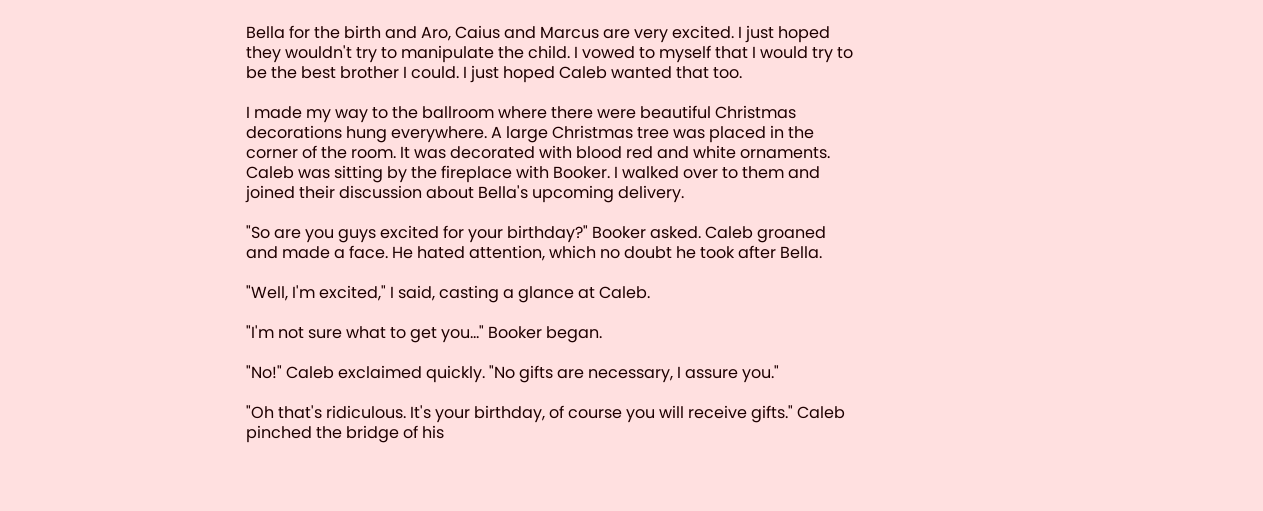Bella for the birth and Aro, Caius and Marcus are very excited. I just hoped they wouldn't try to manipulate the child. I vowed to myself that I would try to be the best brother I could. I just hoped Caleb wanted that too.

I made my way to the ballroom where there were beautiful Christmas decorations hung everywhere. A large Christmas tree was placed in the corner of the room. It was decorated with blood red and white ornaments. Caleb was sitting by the fireplace with Booker. I walked over to them and joined their discussion about Bella's upcoming delivery.

"So are you guys excited for your birthday?" Booker asked. Caleb groaned and made a face. He hated attention, which no doubt he took after Bella.

"Well, I'm excited," I said, casting a glance at Caleb.

"I'm not sure what to get you…" Booker began.

"No!" Caleb exclaimed quickly. "No gifts are necessary, I assure you."

"Oh that's ridiculous. It's your birthday, of course you will receive gifts." Caleb pinched the bridge of his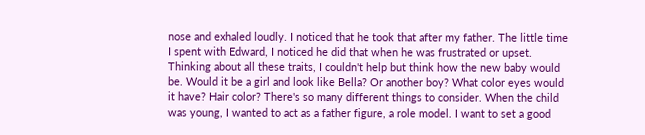nose and exhaled loudly. I noticed that he took that after my father. The little time I spent with Edward, I noticed he did that when he was frustrated or upset. Thinking about all these traits, I couldn't help but think how the new baby would be. Would it be a girl and look like Bella? Or another boy? What color eyes would it have? Hair color? There's so many different things to consider. When the child was young, I wanted to act as a father figure, a role model. I want to set a good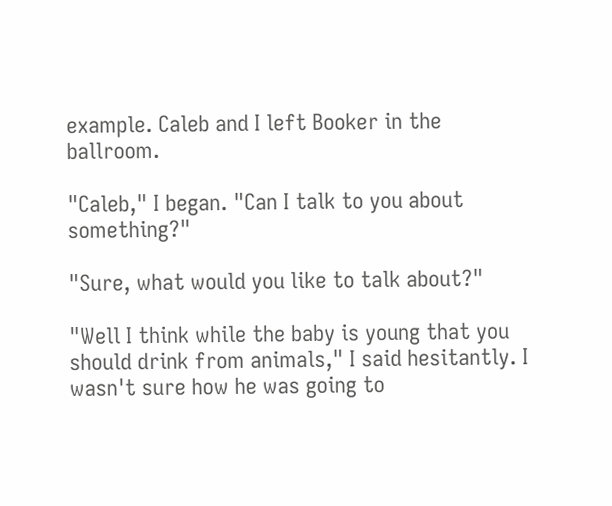example. Caleb and I left Booker in the ballroom.

"Caleb," I began. "Can I talk to you about something?"

"Sure, what would you like to talk about?"

"Well I think while the baby is young that you should drink from animals," I said hesitantly. I wasn't sure how he was going to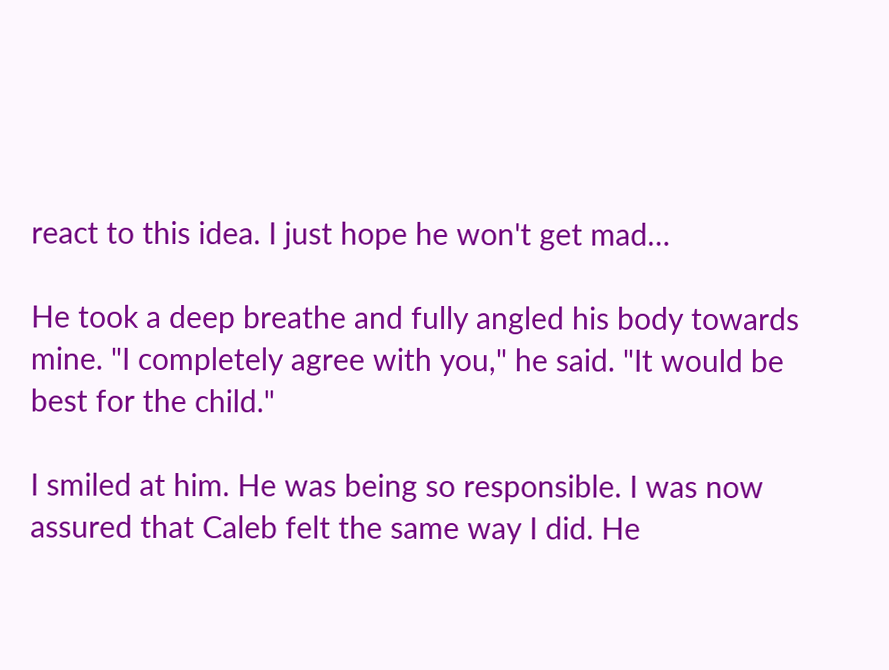react to this idea. I just hope he won't get mad…

He took a deep breathe and fully angled his body towards mine. "I completely agree with you," he said. "It would be best for the child."

I smiled at him. He was being so responsible. I was now assured that Caleb felt the same way I did. He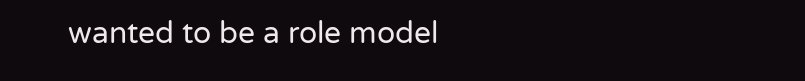wanted to be a role model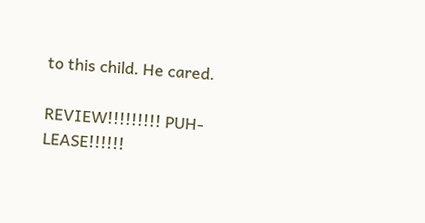to this child. He cared.

REVIEW!!!!!!!!! PUH-LEASE!!!!!!